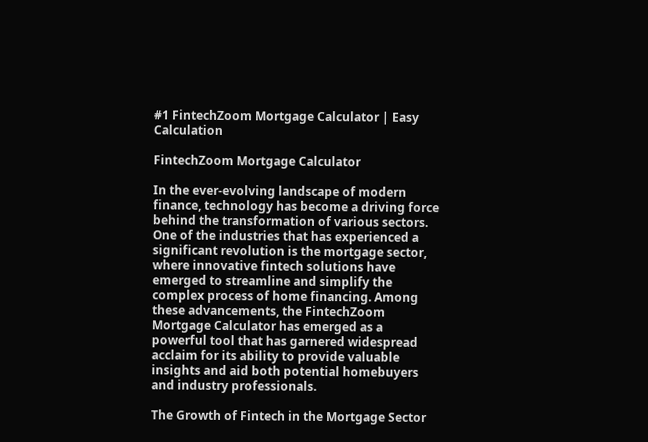#1 FintechZoom Mortgage Calculator | Easy Calculation

FintechZoom Mortgage Calculator

In the ever-evolving landscape of modern finance, technology has become a driving force behind the transformation of various sectors. One of the industries that has experienced a significant revolution is the mortgage sector, where innovative fintech solutions have emerged to streamline and simplify the complex process of home financing. Among these advancements, the FintechZoom Mortgage Calculator has emerged as a powerful tool that has garnered widespread acclaim for its ability to provide valuable insights and aid both potential homebuyers and industry professionals.

The Growth of Fintech in the Mortgage Sector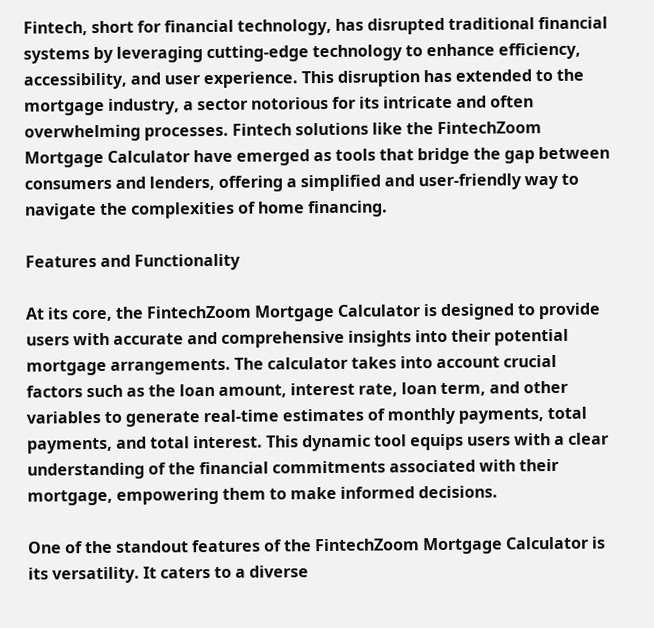Fintech, short for financial technology, has disrupted traditional financial systems by leveraging cutting-edge technology to enhance efficiency, accessibility, and user experience. This disruption has extended to the mortgage industry, a sector notorious for its intricate and often overwhelming processes. Fintech solutions like the FintechZoom Mortgage Calculator have emerged as tools that bridge the gap between consumers and lenders, offering a simplified and user-friendly way to navigate the complexities of home financing.

Features and Functionality

At its core, the FintechZoom Mortgage Calculator is designed to provide users with accurate and comprehensive insights into their potential mortgage arrangements. The calculator takes into account crucial factors such as the loan amount, interest rate, loan term, and other variables to generate real-time estimates of monthly payments, total payments, and total interest. This dynamic tool equips users with a clear understanding of the financial commitments associated with their mortgage, empowering them to make informed decisions.

One of the standout features of the FintechZoom Mortgage Calculator is its versatility. It caters to a diverse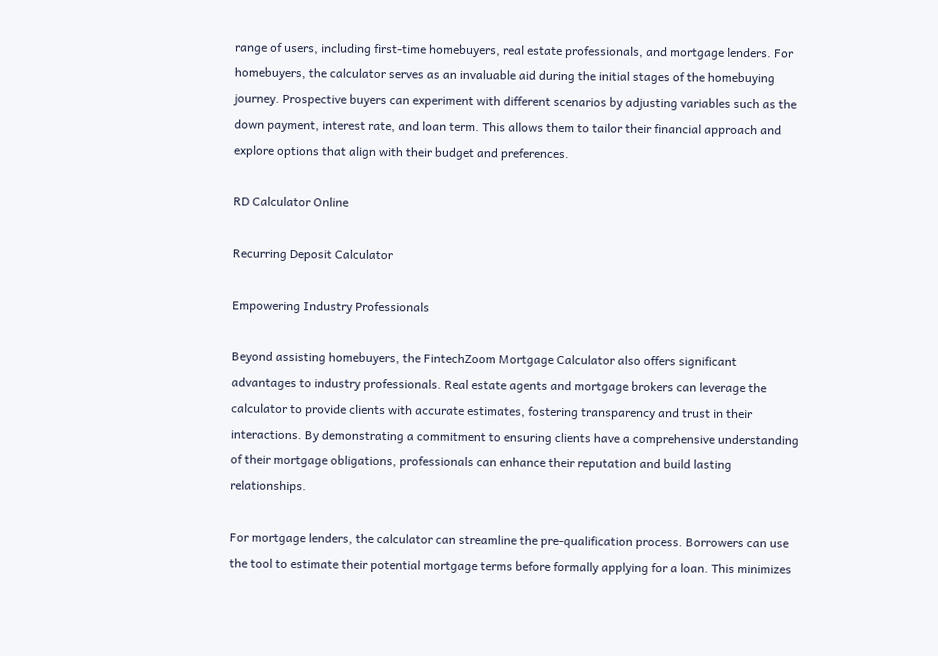range of users, including first-time homebuyers, real estate professionals, and mortgage lenders. For homebuyers, the calculator serves as an invaluable aid during the initial stages of the homebuying journey. Prospective buyers can experiment with different scenarios by adjusting variables such as the down payment, interest rate, and loan term. This allows them to tailor their financial approach and explore options that align with their budget and preferences.

RD Calculator Online

Recurring Deposit Calculator

Empowering Industry Professionals

Beyond assisting homebuyers, the FintechZoom Mortgage Calculator also offers significant advantages to industry professionals. Real estate agents and mortgage brokers can leverage the calculator to provide clients with accurate estimates, fostering transparency and trust in their interactions. By demonstrating a commitment to ensuring clients have a comprehensive understanding of their mortgage obligations, professionals can enhance their reputation and build lasting relationships.

For mortgage lenders, the calculator can streamline the pre-qualification process. Borrowers can use the tool to estimate their potential mortgage terms before formally applying for a loan. This minimizes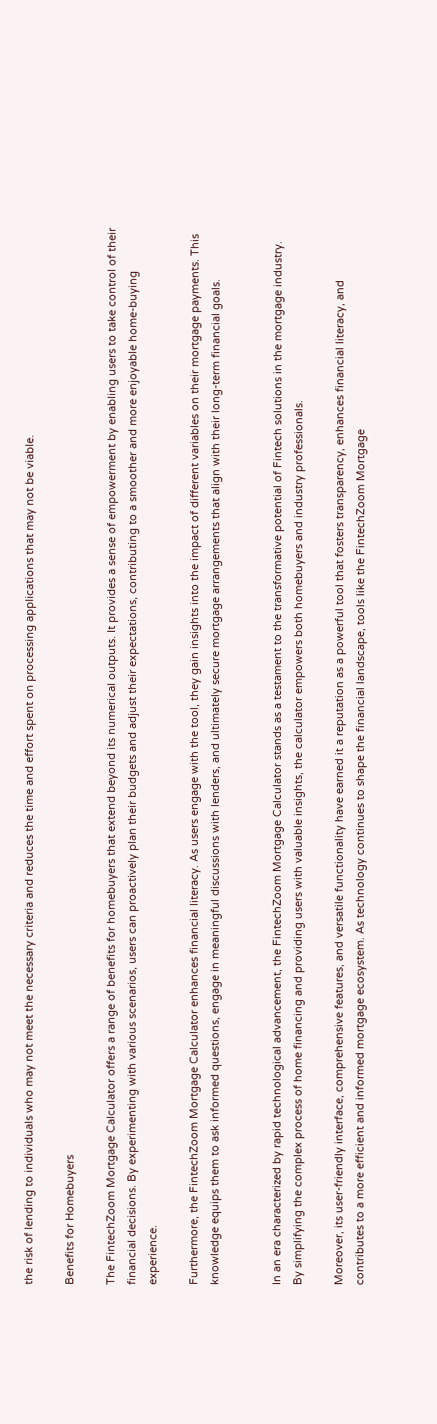the risk of lending to individuals who may not meet the necessary criteria and reduces the time and effort spent on processing applications that may not be viable.

Benefits for Homebuyers

The FintechZoom Mortgage Calculator offers a range of benefits for homebuyers that extend beyond its numerical outputs. It provides a sense of empowerment by enabling users to take control of their financial decisions. By experimenting with various scenarios, users can proactively plan their budgets and adjust their expectations, contributing to a smoother and more enjoyable home-buying experience.

Furthermore, the FintechZoom Mortgage Calculator enhances financial literacy. As users engage with the tool, they gain insights into the impact of different variables on their mortgage payments. This knowledge equips them to ask informed questions, engage in meaningful discussions with lenders, and ultimately secure mortgage arrangements that align with their long-term financial goals.


In an era characterized by rapid technological advancement, the FintechZoom Mortgage Calculator stands as a testament to the transformative potential of Fintech solutions in the mortgage industry. By simplifying the complex process of home financing and providing users with valuable insights, the calculator empowers both homebuyers and industry professionals.

Moreover, its user-friendly interface, comprehensive features, and versatile functionality have earned it a reputation as a powerful tool that fosters transparency, enhances financial literacy, and contributes to a more efficient and informed mortgage ecosystem. As technology continues to shape the financial landscape, tools like the FintechZoom Mortgage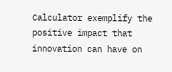Calculator exemplify the positive impact that innovation can have on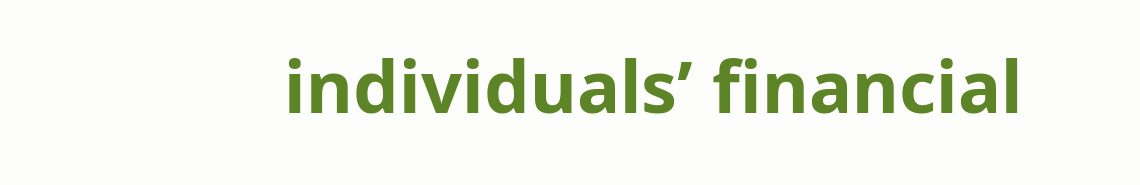individuals’ financial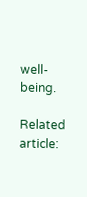well-being.

Related article: